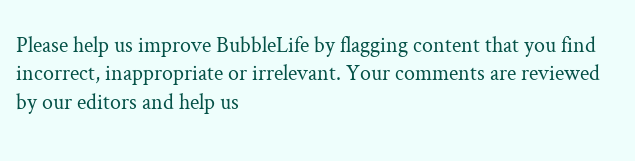Please help us improve BubbleLife by flagging content that you find incorrect, inappropriate or irrelevant. Your comments are reviewed by our editors and help us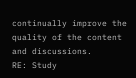continually improve the quality of the content and discussions.
RE: Study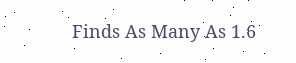Finds As Many As 1.6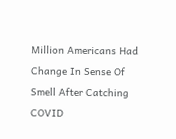Million Americans Had Change In Sense Of Smell After Catching COVID